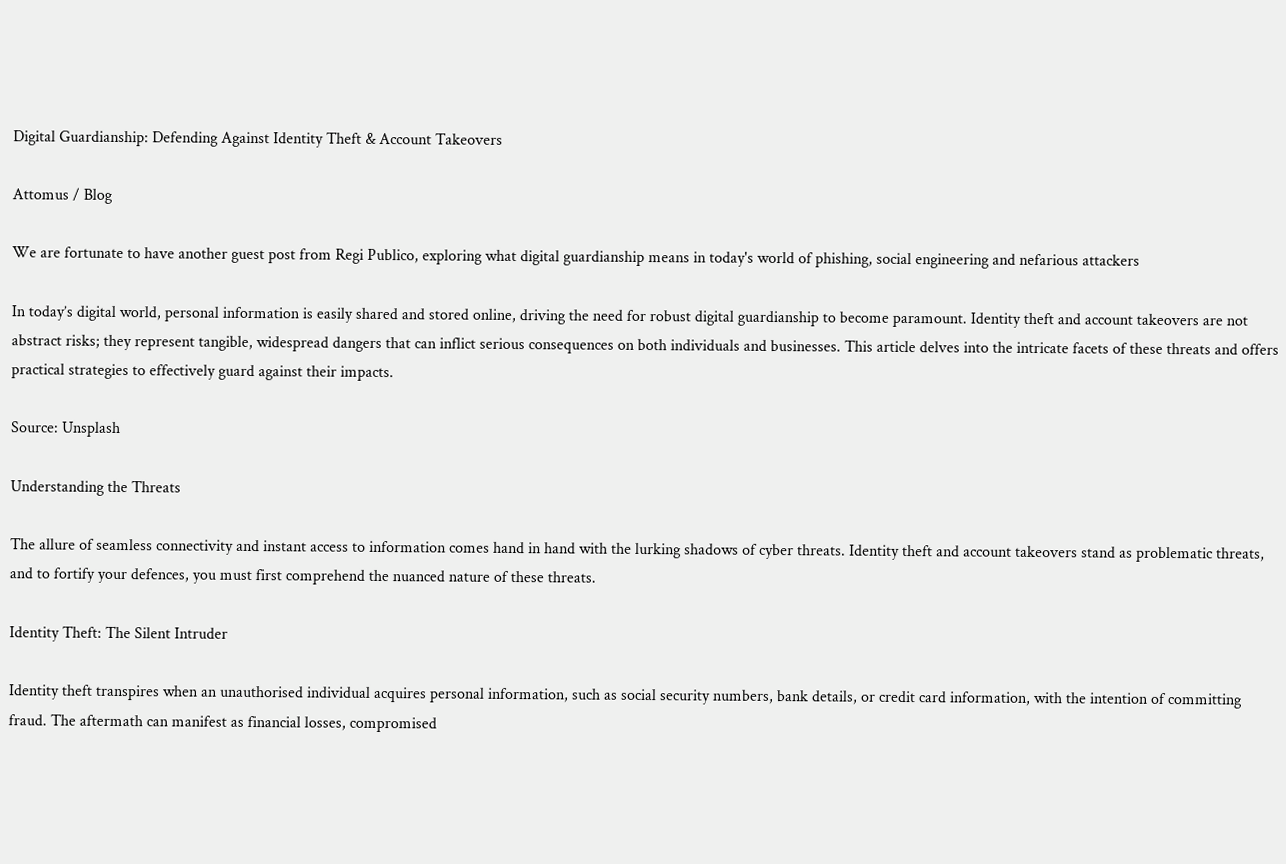Digital Guardianship: Defending Against Identity Theft & Account Takeovers

Attomus / Blog

We are fortunate to have another guest post from Regi Publico, exploring what digital guardianship means in today's world of phishing, social engineering and nefarious attackers

In today’s digital world, personal information is easily shared and stored online, driving the need for robust digital guardianship to become paramount. Identity theft and account takeovers are not abstract risks; they represent tangible, widespread dangers that can inflict serious consequences on both individuals and businesses. This article delves into the intricate facets of these threats and offers practical strategies to effectively guard against their impacts.

Source: Unsplash

Understanding the Threats

The allure of seamless connectivity and instant access to information comes hand in hand with the lurking shadows of cyber threats. Identity theft and account takeovers stand as problematic threats, and to fortify your defences, you must first comprehend the nuanced nature of these threats.

Identity Theft: The Silent Intruder

Identity theft transpires when an unauthorised individual acquires personal information, such as social security numbers, bank details, or credit card information, with the intention of committing fraud. The aftermath can manifest as financial losses, compromised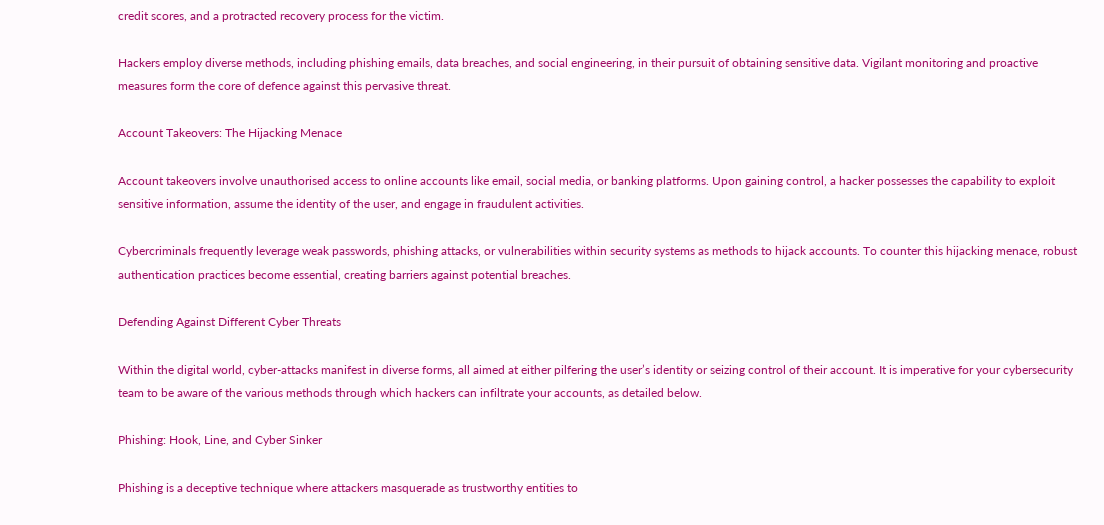credit scores, and a protracted recovery process for the victim.

Hackers employ diverse methods, including phishing emails, data breaches, and social engineering, in their pursuit of obtaining sensitive data. Vigilant monitoring and proactive measures form the core of defence against this pervasive threat.

Account Takeovers: The Hijacking Menace

Account takeovers involve unauthorised access to online accounts like email, social media, or banking platforms. Upon gaining control, a hacker possesses the capability to exploit sensitive information, assume the identity of the user, and engage in fraudulent activities.

Cybercriminals frequently leverage weak passwords, phishing attacks, or vulnerabilities within security systems as methods to hijack accounts. To counter this hijacking menace, robust authentication practices become essential, creating barriers against potential breaches.

Defending Against Different Cyber Threats

Within the digital world, cyber-attacks manifest in diverse forms, all aimed at either pilfering the user’s identity or seizing control of their account. It is imperative for your cybersecurity team to be aware of the various methods through which hackers can infiltrate your accounts, as detailed below.

Phishing: Hook, Line, and Cyber Sinker

Phishing is a deceptive technique where attackers masquerade as trustworthy entities to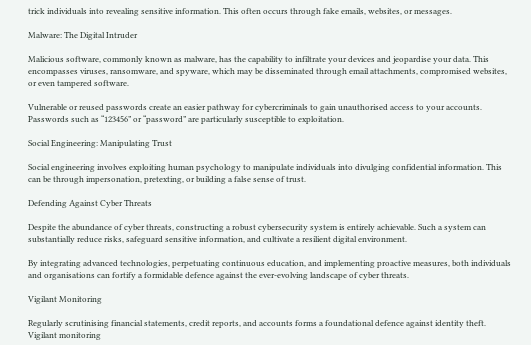trick individuals into revealing sensitive information. This often occurs through fake emails, websites, or messages.

Malware: The Digital Intruder

Malicious software, commonly known as malware, has the capability to infiltrate your devices and jeopardise your data. This encompasses viruses, ransomware, and spyware, which may be disseminated through email attachments, compromised websites, or even tampered software.

Vulnerable or reused passwords create an easier pathway for cybercriminals to gain unauthorised access to your accounts. Passwords such as “123456” or “password” are particularly susceptible to exploitation.

Social Engineering: Manipulating Trust

Social engineering involves exploiting human psychology to manipulate individuals into divulging confidential information. This can be through impersonation, pretexting, or building a false sense of trust.

Defending Against Cyber Threats

Despite the abundance of cyber threats, constructing a robust cybersecurity system is entirely achievable. Such a system can substantially reduce risks, safeguard sensitive information, and cultivate a resilient digital environment.

By integrating advanced technologies, perpetuating continuous education, and implementing proactive measures, both individuals and organisations can fortify a formidable defence against the ever-evolving landscape of cyber threats.

Vigilant Monitoring

Regularly scrutinising financial statements, credit reports, and accounts forms a foundational defence against identity theft. Vigilant monitoring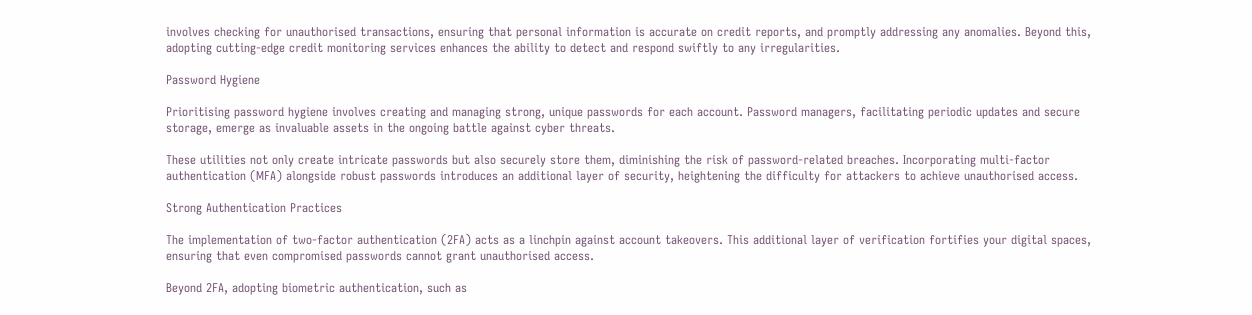involves checking for unauthorised transactions, ensuring that personal information is accurate on credit reports, and promptly addressing any anomalies. Beyond this, adopting cutting-edge credit monitoring services enhances the ability to detect and respond swiftly to any irregularities.

Password Hygiene

Prioritising password hygiene involves creating and managing strong, unique passwords for each account. Password managers, facilitating periodic updates and secure storage, emerge as invaluable assets in the ongoing battle against cyber threats.

These utilities not only create intricate passwords but also securely store them, diminishing the risk of password-related breaches. Incorporating multi-factor authentication (MFA) alongside robust passwords introduces an additional layer of security, heightening the difficulty for attackers to achieve unauthorised access.

Strong Authentication Practices

The implementation of two-factor authentication (2FA) acts as a linchpin against account takeovers. This additional layer of verification fortifies your digital spaces, ensuring that even compromised passwords cannot grant unauthorised access.

Beyond 2FA, adopting biometric authentication, such as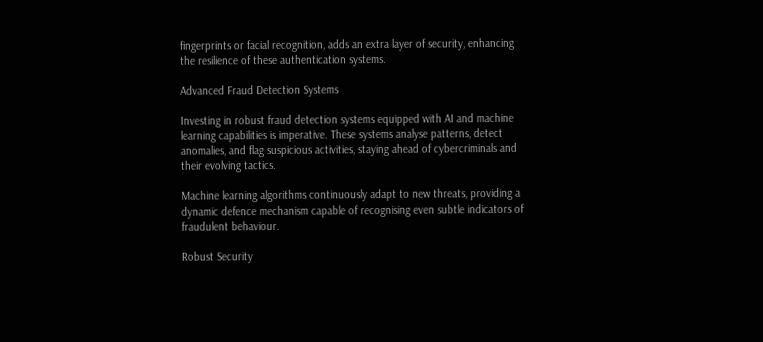fingerprints or facial recognition, adds an extra layer of security, enhancing the resilience of these authentication systems.

Advanced Fraud Detection Systems

Investing in robust fraud detection systems equipped with AI and machine learning capabilities is imperative. These systems analyse patterns, detect anomalies, and flag suspicious activities, staying ahead of cybercriminals and their evolving tactics.

Machine learning algorithms continuously adapt to new threats, providing a dynamic defence mechanism capable of recognising even subtle indicators of fraudulent behaviour.

Robust Security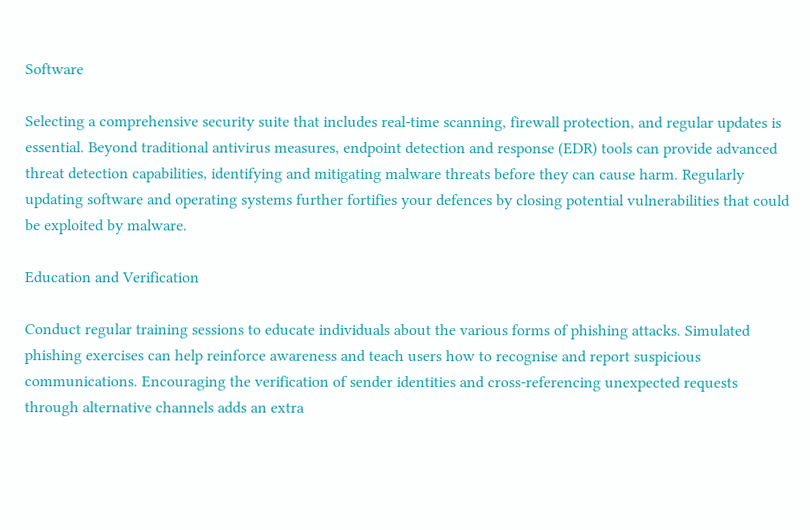Software

Selecting a comprehensive security suite that includes real-time scanning, firewall protection, and regular updates is essential. Beyond traditional antivirus measures, endpoint detection and response (EDR) tools can provide advanced threat detection capabilities, identifying and mitigating malware threats before they can cause harm. Regularly updating software and operating systems further fortifies your defences by closing potential vulnerabilities that could be exploited by malware.

Education and Verification

Conduct regular training sessions to educate individuals about the various forms of phishing attacks. Simulated phishing exercises can help reinforce awareness and teach users how to recognise and report suspicious communications. Encouraging the verification of sender identities and cross-referencing unexpected requests through alternative channels adds an extra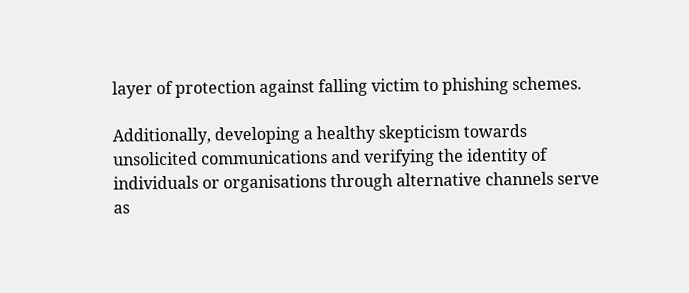layer of protection against falling victim to phishing schemes.

Additionally, developing a healthy skepticism towards unsolicited communications and verifying the identity of individuals or organisations through alternative channels serve as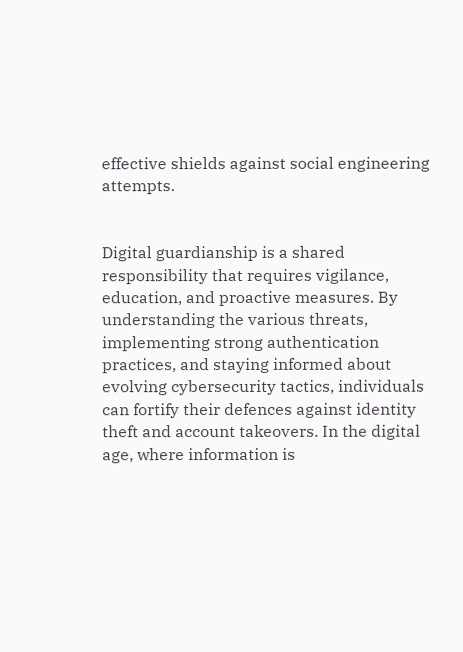effective shields against social engineering attempts.


Digital guardianship is a shared responsibility that requires vigilance, education, and proactive measures. By understanding the various threats, implementing strong authentication practices, and staying informed about evolving cybersecurity tactics, individuals can fortify their defences against identity theft and account takeovers. In the digital age, where information is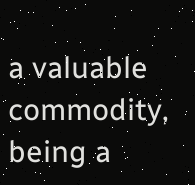a valuable commodity, being a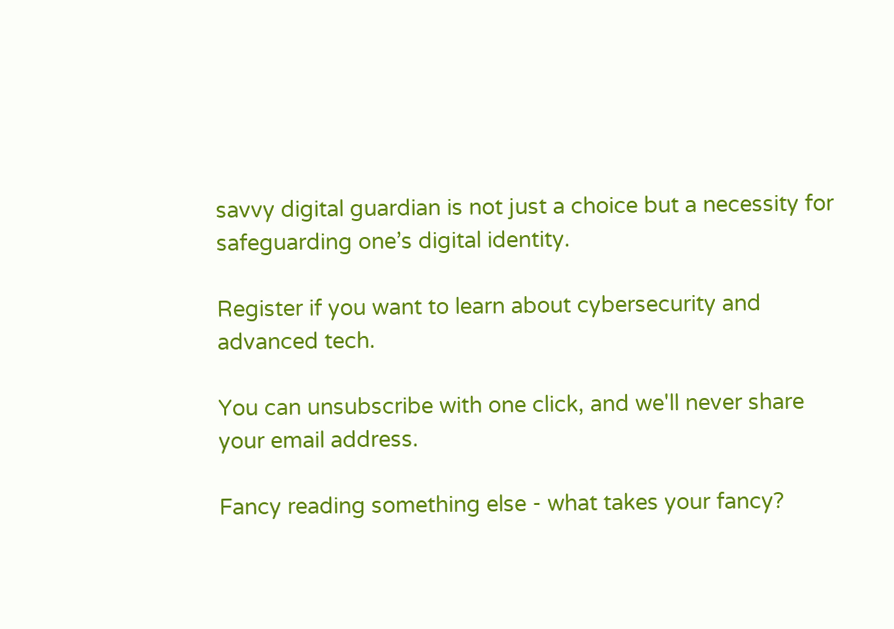savvy digital guardian is not just a choice but a necessity for safeguarding one’s digital identity.

Register if you want to learn about cybersecurity and advanced tech.

You can unsubscribe with one click, and we'll never share your email address.

Fancy reading something else - what takes your fancy?